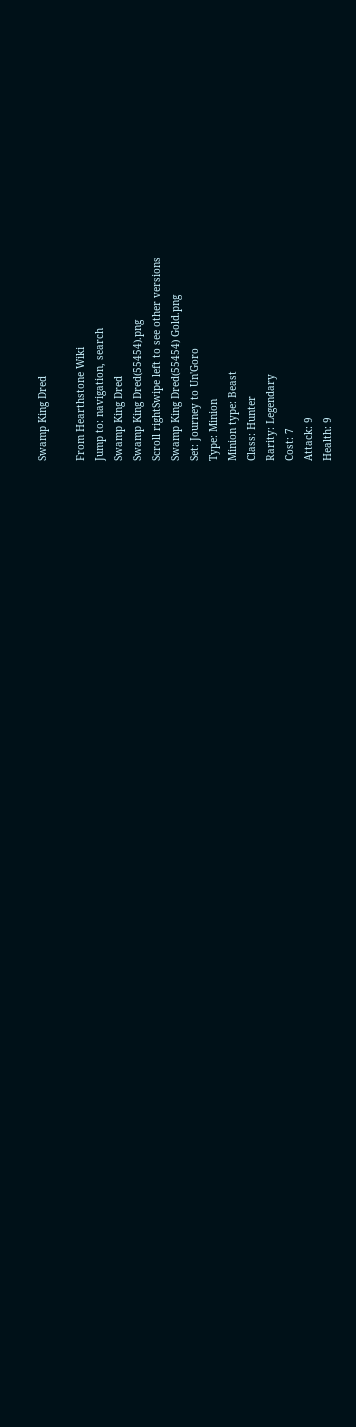Swamp King Dred

From Hearthstone Wiki
Jump to: navigation, search
Swamp King Dred
Swamp King Dred(55454).png
Scroll rightSwipe left to see other versions
Swamp King Dred(55454) Gold.png
Set: Journey to Un'Goro
Type: Minion
Minion type: Beast
Class: Hunter
Rarity: Legendary
Cost: 7
Attack: 9
Health: 9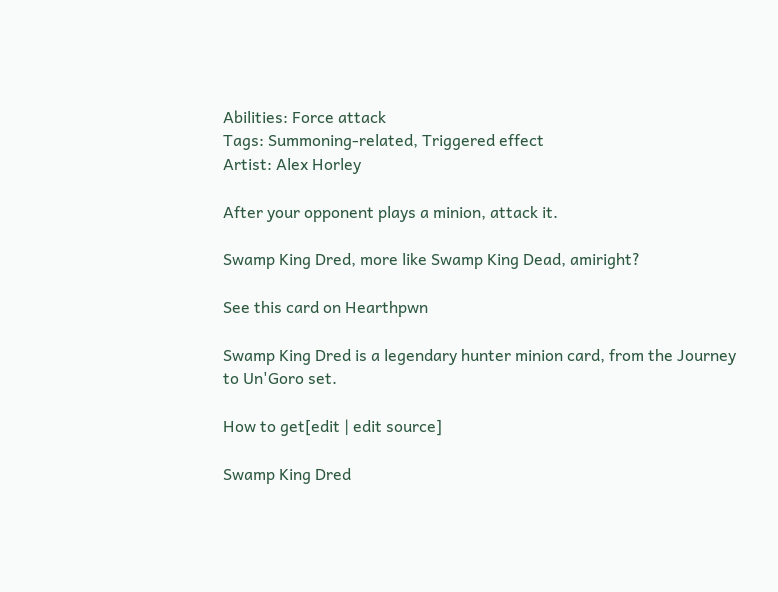Abilities: Force attack
Tags: Summoning-related, Triggered effect
Artist: Alex Horley

After your opponent plays a minion, attack it.

Swamp King Dred, more like Swamp King Dead, amiright?

See this card on Hearthpwn

Swamp King Dred is a legendary hunter minion card, from the Journey to Un'Goro set.

How to get[edit | edit source]

Swamp King Dred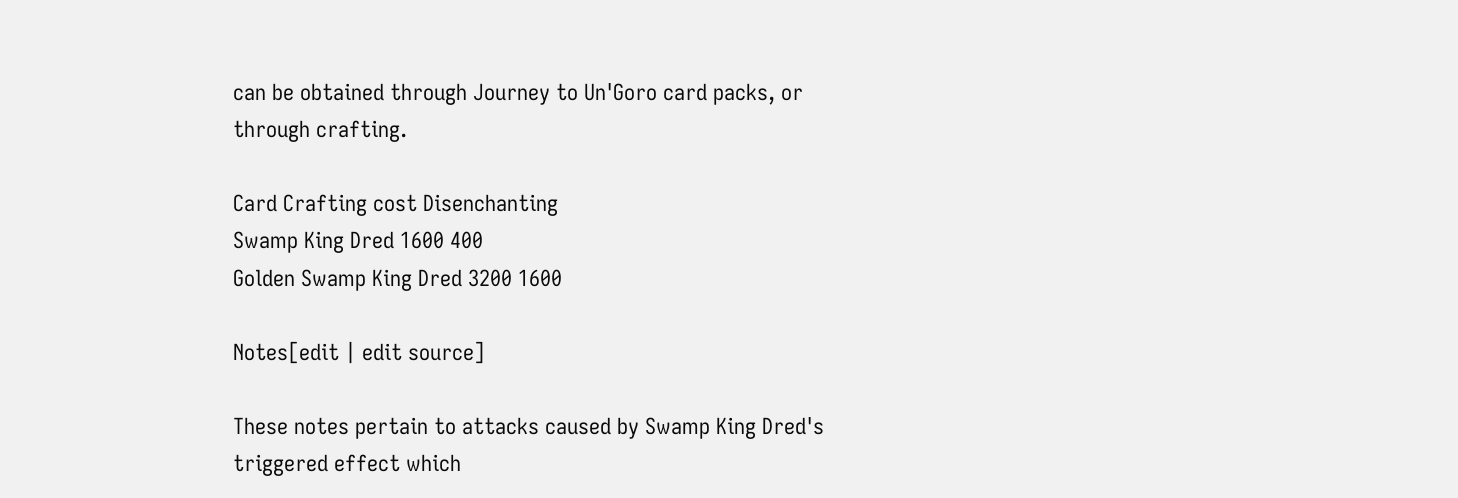can be obtained through Journey to Un'Goro card packs, or through crafting.

Card Crafting cost Disenchanting
Swamp King Dred 1600 400
Golden Swamp King Dred 3200 1600

Notes[edit | edit source]

These notes pertain to attacks caused by Swamp King Dred's triggered effect which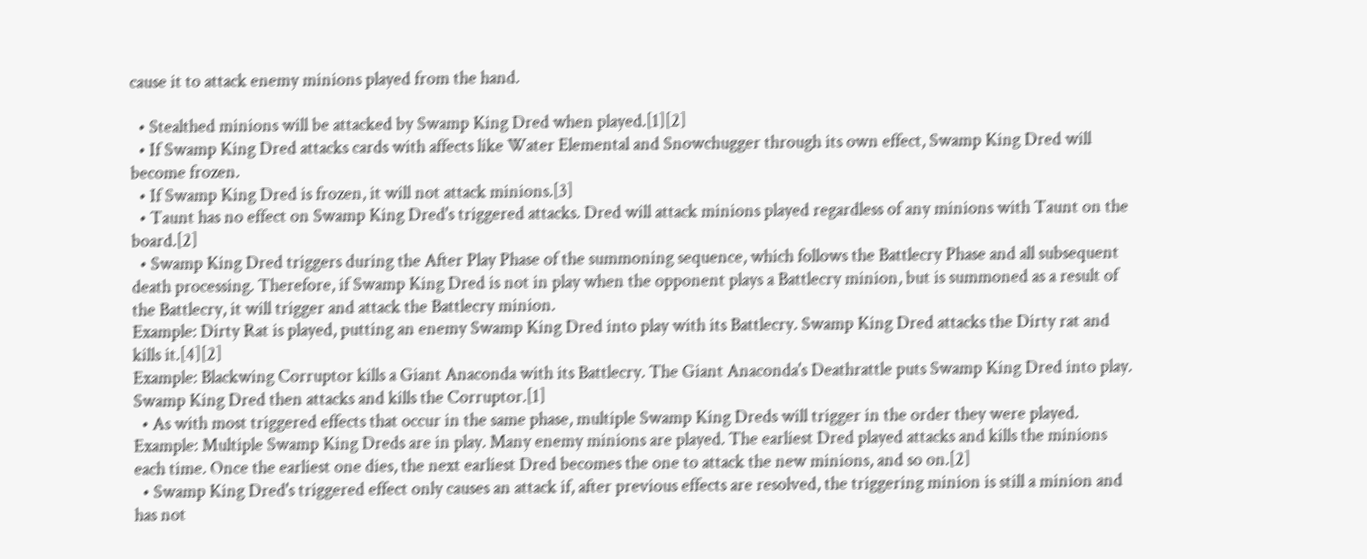cause it to attack enemy minions played from the hand.

  • Stealthed minions will be attacked by Swamp King Dred when played.[1][2]
  • If Swamp King Dred attacks cards with affects like Water Elemental and Snowchugger through its own effect, Swamp King Dred will become frozen.
  • If Swamp King Dred is frozen, it will not attack minions.[3]
  • Taunt has no effect on Swamp King Dred's triggered attacks. Dred will attack minions played regardless of any minions with Taunt on the board.[2]
  • Swamp King Dred triggers during the After Play Phase of the summoning sequence, which follows the Battlecry Phase and all subsequent death processing. Therefore, if Swamp King Dred is not in play when the opponent plays a Battlecry minion, but is summoned as a result of the Battlecry, it will trigger and attack the Battlecry minion.
Example: Dirty Rat is played, putting an enemy Swamp King Dred into play with its Battlecry. Swamp King Dred attacks the Dirty rat and kills it.[4][2]
Example: Blackwing Corruptor kills a Giant Anaconda with its Battlecry. The Giant Anaconda's Deathrattle puts Swamp King Dred into play. Swamp King Dred then attacks and kills the Corruptor.[1]
  • As with most triggered effects that occur in the same phase, multiple Swamp King Dreds will trigger in the order they were played.
Example: Multiple Swamp King Dreds are in play. Many enemy minions are played. The earliest Dred played attacks and kills the minions each time. Once the earliest one dies, the next earliest Dred becomes the one to attack the new minions, and so on.[2]
  • Swamp King Dred's triggered effect only causes an attack if, after previous effects are resolved, the triggering minion is still a minion and has not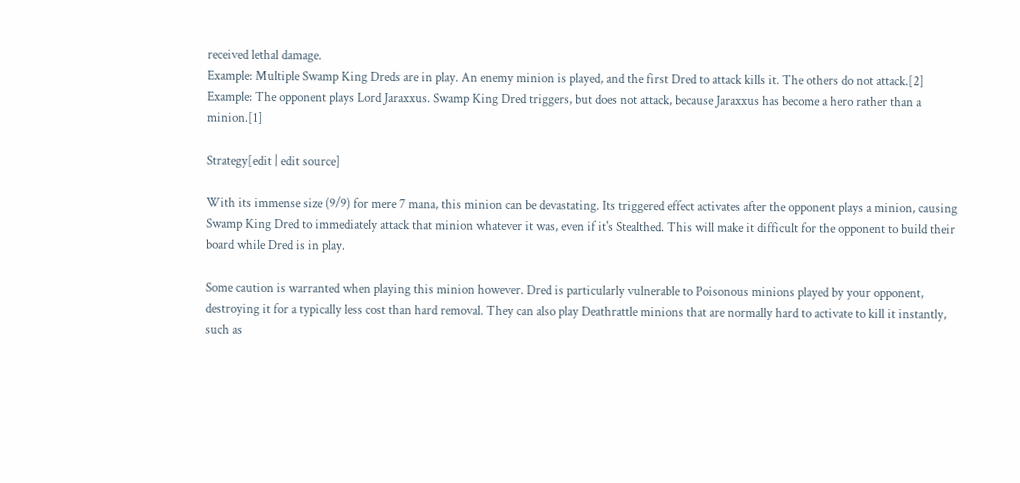received lethal damage.
Example: Multiple Swamp King Dreds are in play. An enemy minion is played, and the first Dred to attack kills it. The others do not attack.[2]
Example: The opponent plays Lord Jaraxxus. Swamp King Dred triggers, but does not attack, because Jaraxxus has become a hero rather than a minion.[1]

Strategy[edit | edit source]

With its immense size (9/9) for mere 7 mana, this minion can be devastating. Its triggered effect activates after the opponent plays a minion, causing Swamp King Dred to immediately attack that minion whatever it was, even if it's Stealthed. This will make it difficult for the opponent to build their board while Dred is in play.

Some caution is warranted when playing this minion however. Dred is particularly vulnerable to Poisonous minions played by your opponent, destroying it for a typically less cost than hard removal. They can also play Deathrattle minions that are normally hard to activate to kill it instantly, such as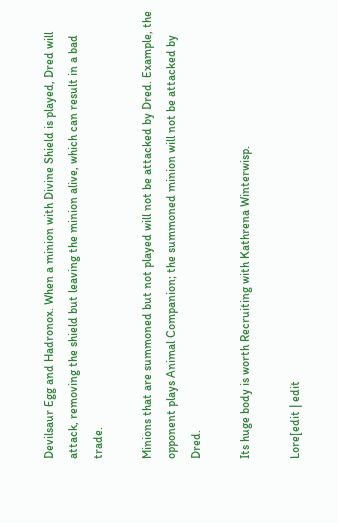Devilsaur Egg and Hadronox. When a minion with Divine Shield is played, Dred will attack, removing the shield but leaving the minion alive, which can result in a bad trade.

Minions that are summoned but not played will not be attacked by Dred. Example, the opponent plays Animal Companion; the summoned minion will not be attacked by Dred.

Its huge body is worth Recruiting with Kathrena Winterwisp.

Lore[edit | edit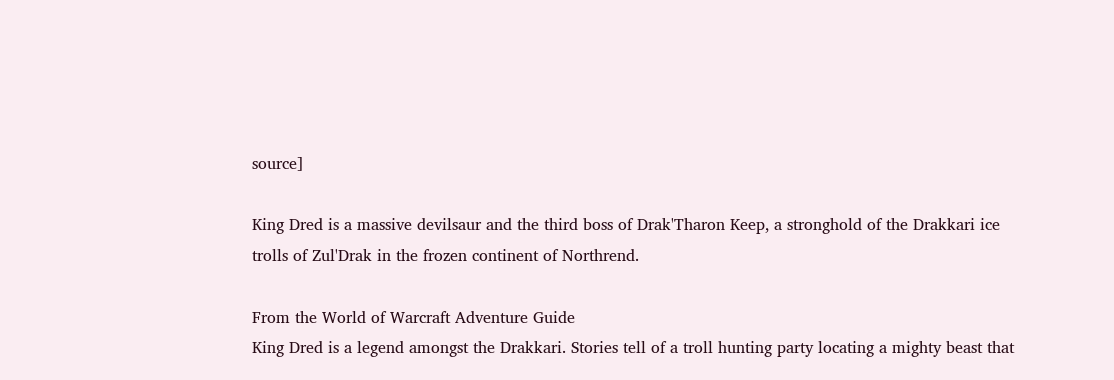source]

King Dred is a massive devilsaur and the third boss of Drak'Tharon Keep, a stronghold of the Drakkari ice trolls of Zul'Drak in the frozen continent of Northrend.

From the World of Warcraft Adventure Guide
King Dred is a legend amongst the Drakkari. Stories tell of a troll hunting party locating a mighty beast that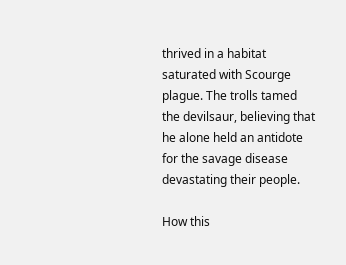thrived in a habitat saturated with Scourge plague. The trolls tamed the devilsaur, believing that he alone held an antidote for the savage disease devastating their people.

How this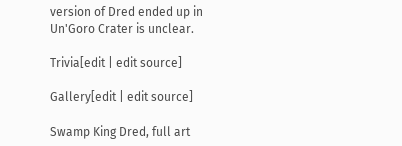version of Dred ended up in Un'Goro Crater is unclear.

Trivia[edit | edit source]

Gallery[edit | edit source]

Swamp King Dred, full art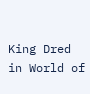King Dred in World of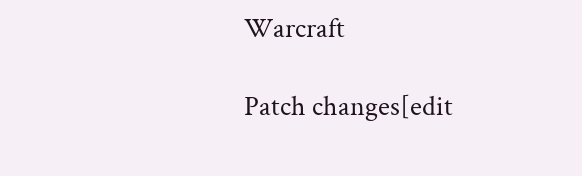Warcraft

Patch changes[edit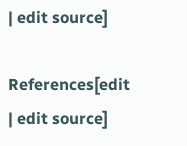| edit source]

References[edit | edit source]